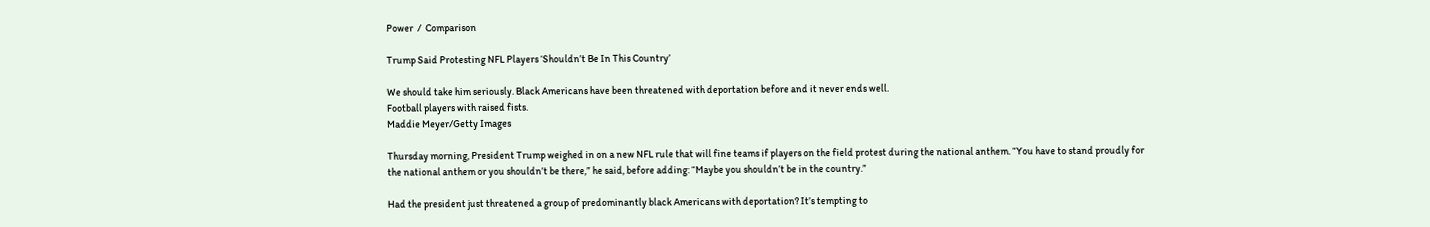Power  /  Comparison

Trump Said Protesting NFL Players ‘Shouldn’t Be In This Country’

We should take him seriously. Black Americans have been threatened with deportation before and it never ends well.
Football players with raised fists.
Maddie Meyer/Getty Images

Thursday morning, President Trump weighed in on a new NFL rule that will fine teams if players on the field protest during the national anthem. “You have to stand proudly for the national anthem or you shouldn’t be there,” he said, before adding: “Maybe you shouldn’t be in the country.”

Had the president just threatened a group of predominantly black Americans with deportation? It’s tempting to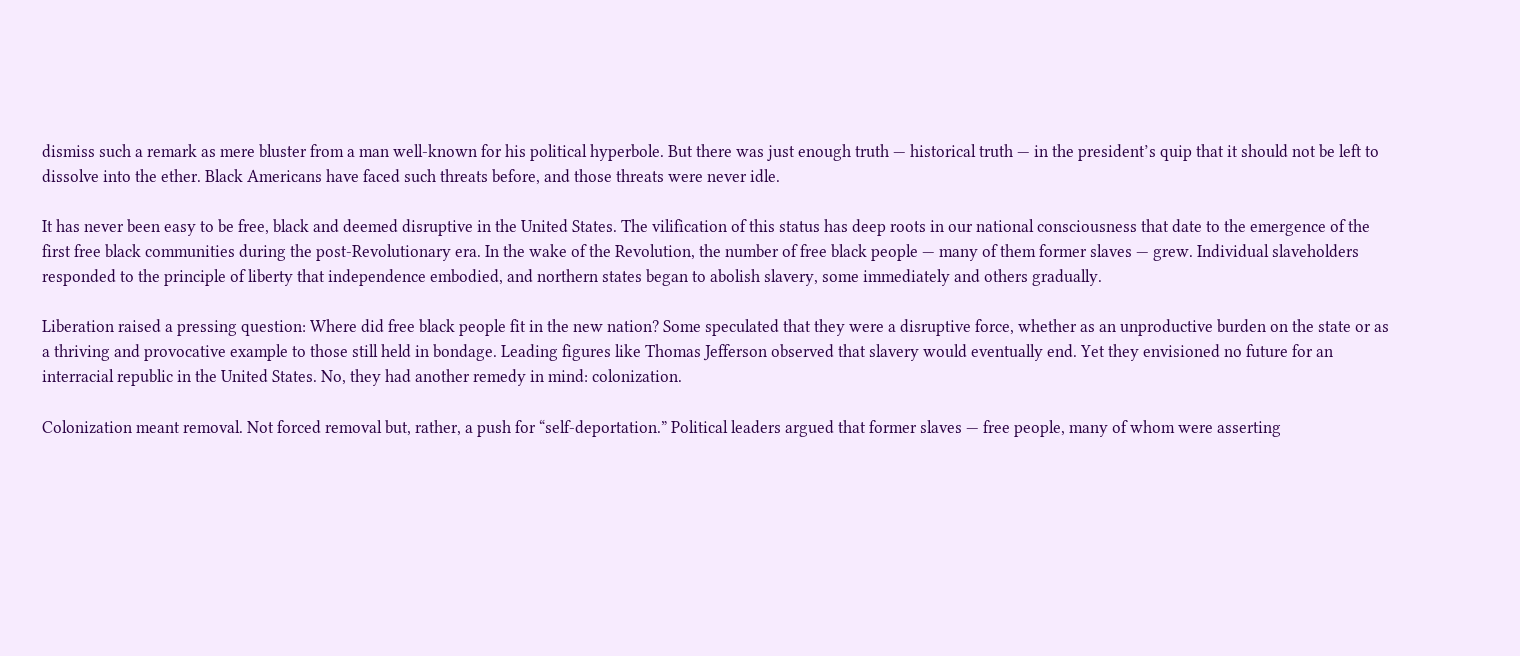dismiss such a remark as mere bluster from a man well-known for his political hyperbole. But there was just enough truth — historical truth — in the president’s quip that it should not be left to dissolve into the ether. Black Americans have faced such threats before, and those threats were never idle.

It has never been easy to be free, black and deemed disruptive in the United States. The vilification of this status has deep roots in our national consciousness that date to the emergence of the first free black communities during the post-Revolutionary era. In the wake of the Revolution, the number of free black people — many of them former slaves — grew. Individual slaveholders responded to the principle of liberty that independence embodied, and northern states began to abolish slavery, some immediately and others gradually.

Liberation raised a pressing question: Where did free black people fit in the new nation? Some speculated that they were a disruptive force, whether as an unproductive burden on the state or as a thriving and provocative example to those still held in bondage. Leading figures like Thomas Jefferson observed that slavery would eventually end. Yet they envisioned no future for an interracial republic in the United States. No, they had another remedy in mind: colonization.

Colonization meant removal. Not forced removal but, rather, a push for “self-deportation.” Political leaders argued that former slaves — free people, many of whom were asserting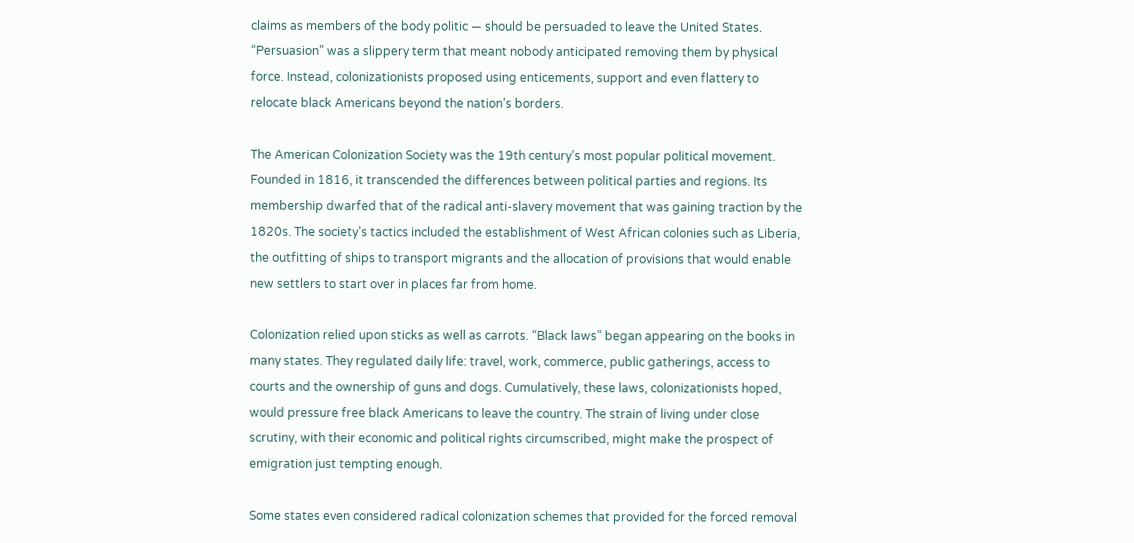claims as members of the body politic — should be persuaded to leave the United States. “Persuasion” was a slippery term that meant nobody anticipated removing them by physical force. Instead, colonizationists proposed using enticements, support and even flattery to relocate black Americans beyond the nation’s borders.

The American Colonization Society was the 19th century’s most popular political movement. Founded in 1816, it transcended the differences between political parties and regions. Its membership dwarfed that of the radical anti-slavery movement that was gaining traction by the 1820s. The society’s tactics included the establishment of West African colonies such as Liberia, the outfitting of ships to transport migrants and the allocation of provisions that would enable new settlers to start over in places far from home.

Colonization relied upon sticks as well as carrots. “Black laws” began appearing on the books in many states. They regulated daily life: travel, work, commerce, public gatherings, access to courts and the ownership of guns and dogs. Cumulatively, these laws, colonizationists hoped, would pressure free black Americans to leave the country. The strain of living under close scrutiny, with their economic and political rights circumscribed, might make the prospect of emigration just tempting enough.

Some states even considered radical colonization schemes that provided for the forced removal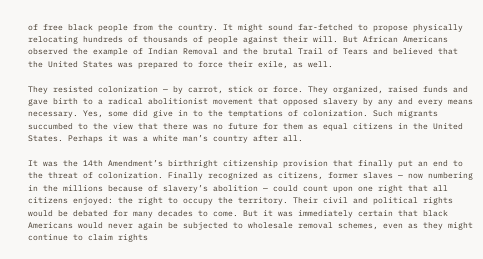of free black people from the country. It might sound far-fetched to propose physically relocating hundreds of thousands of people against their will. But African Americans observed the example of Indian Removal and the brutal Trail of Tears and believed that the United States was prepared to force their exile, as well.

They resisted colonization — by carrot, stick or force. They organized, raised funds and gave birth to a radical abolitionist movement that opposed slavery by any and every means necessary. Yes, some did give in to the temptations of colonization. Such migrants succumbed to the view that there was no future for them as equal citizens in the United States. Perhaps it was a white man’s country after all.

It was the 14th Amendment’s birthright citizenship provision that finally put an end to the threat of colonization. Finally recognized as citizens, former slaves — now numbering in the millions because of slavery’s abolition — could count upon one right that all citizens enjoyed: the right to occupy the territory. Their civil and political rights would be debated for many decades to come. But it was immediately certain that black Americans would never again be subjected to wholesale removal schemes, even as they might continue to claim rights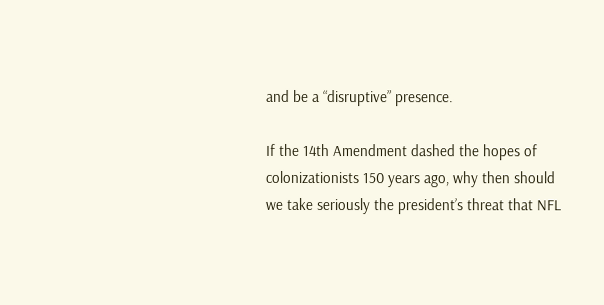and be a “disruptive” presence.

If the 14th Amendment dashed the hopes of colonizationists 150 years ago, why then should we take seriously the president’s threat that NFL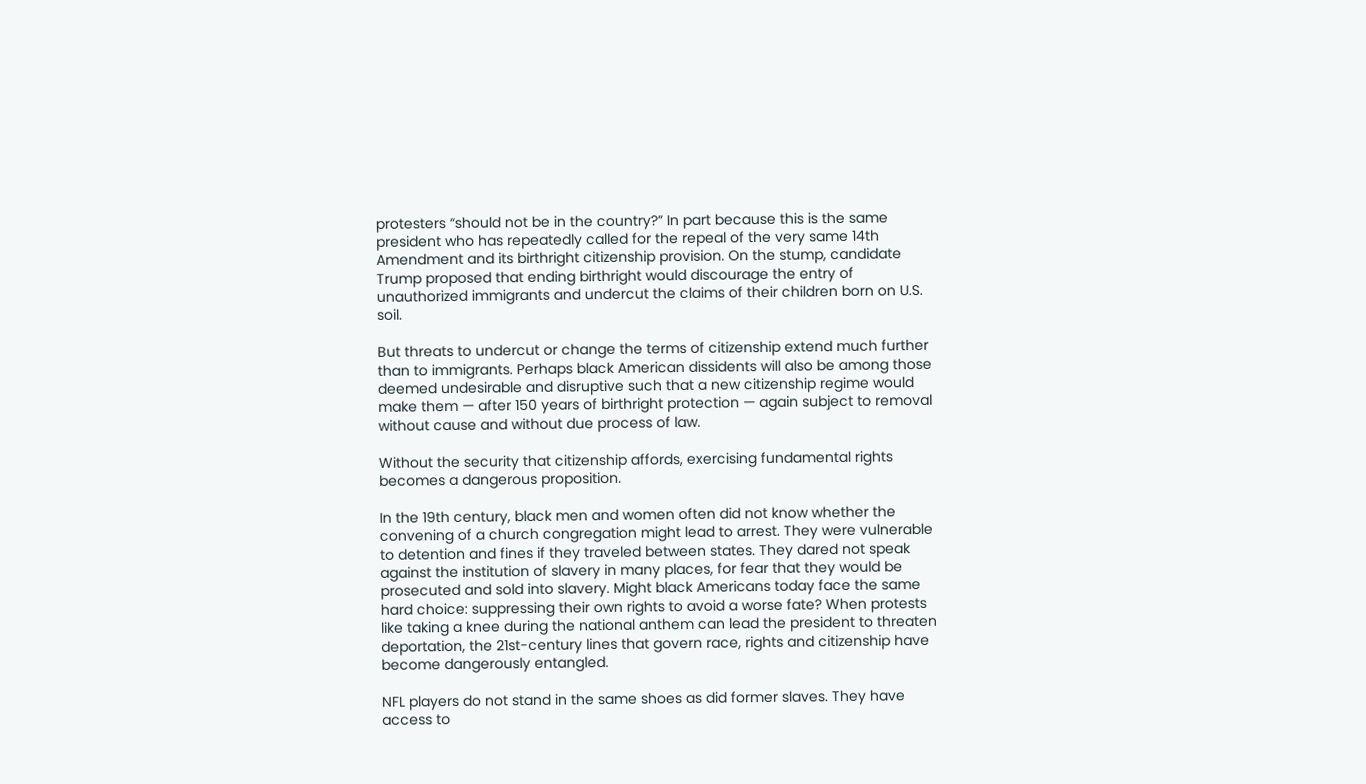protesters “should not be in the country?” In part because this is the same president who has repeatedly called for the repeal of the very same 14th Amendment and its birthright citizenship provision. On the stump, candidate Trump proposed that ending birthright would discourage the entry of unauthorized immigrants and undercut the claims of their children born on U.S. soil.

But threats to undercut or change the terms of citizenship extend much further than to immigrants. Perhaps black American dissidents will also be among those deemed undesirable and disruptive such that a new citizenship regime would make them — after 150 years of birthright protection — again subject to removal without cause and without due process of law.

Without the security that citizenship affords, exercising fundamental rights becomes a dangerous proposition.

In the 19th century, black men and women often did not know whether the convening of a church congregation might lead to arrest. They were vulnerable to detention and fines if they traveled between states. They dared not speak against the institution of slavery in many places, for fear that they would be prosecuted and sold into slavery. Might black Americans today face the same hard choice: suppressing their own rights to avoid a worse fate? When protests like taking a knee during the national anthem can lead the president to threaten deportation, the 21st-century lines that govern race, rights and citizenship have become dangerously entangled.

NFL players do not stand in the same shoes as did former slaves. They have access to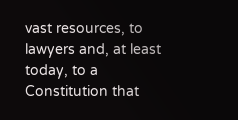vast resources, to lawyers and, at least today, to a Constitution that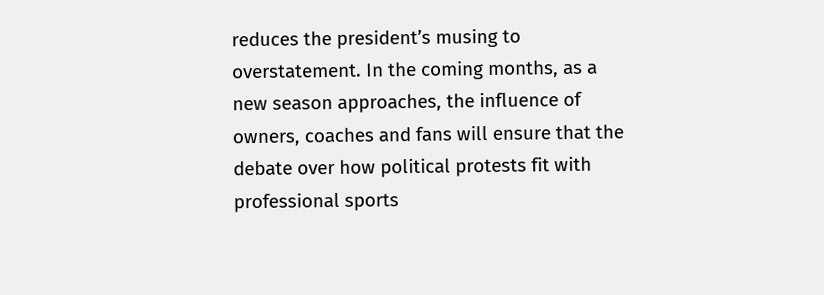reduces the president’s musing to overstatement. In the coming months, as a new season approaches, the influence of owners, coaches and fans will ensure that the debate over how political protests fit with professional sports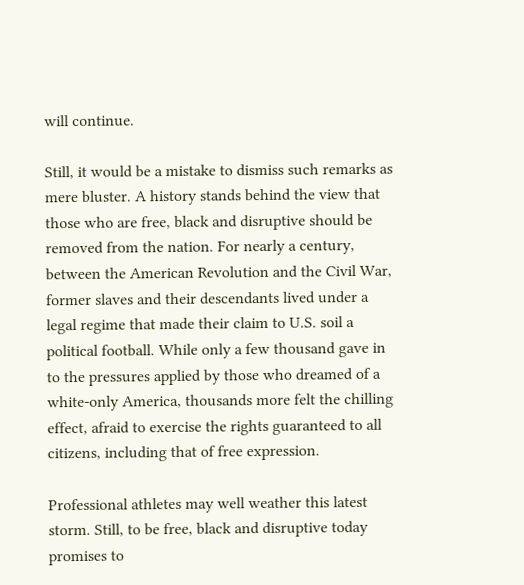will continue.

Still, it would be a mistake to dismiss such remarks as mere bluster. A history stands behind the view that those who are free, black and disruptive should be removed from the nation. For nearly a century, between the American Revolution and the Civil War, former slaves and their descendants lived under a legal regime that made their claim to U.S. soil a political football. While only a few thousand gave in to the pressures applied by those who dreamed of a white-only America, thousands more felt the chilling effect, afraid to exercise the rights guaranteed to all citizens, including that of free expression.

Professional athletes may well weather this latest storm. Still, to be free, black and disruptive today promises to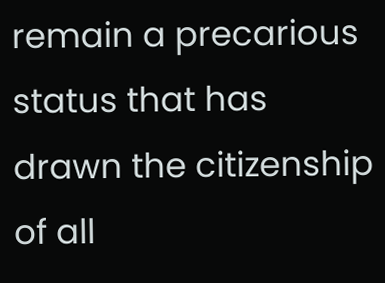remain a precarious status that has drawn the citizenship of all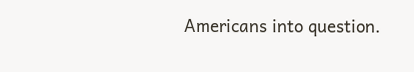Americans into question.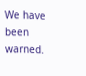We have been warned.